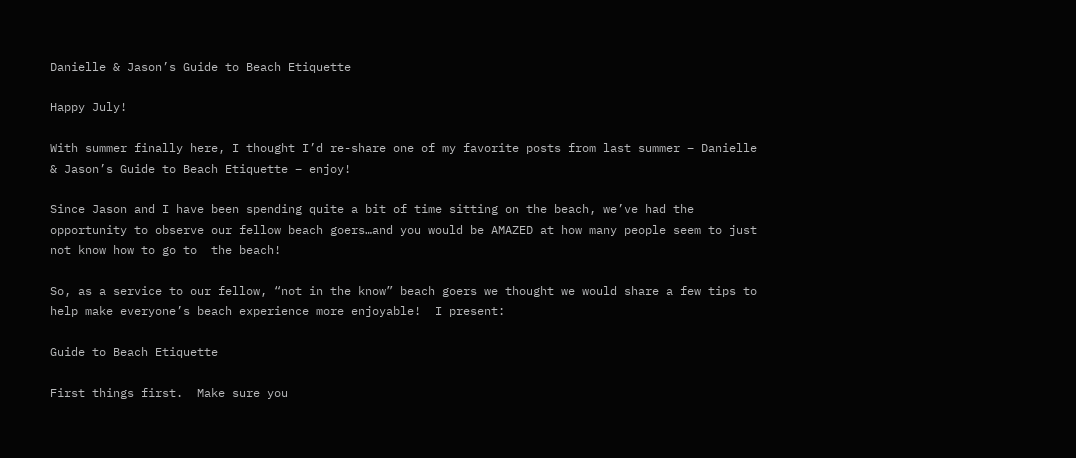Danielle & Jason’s Guide to Beach Etiquette

Happy July!

With summer finally here, I thought I’d re-share one of my favorite posts from last summer – Danielle & Jason’s Guide to Beach Etiquette – enjoy!

Since Jason and I have been spending quite a bit of time sitting on the beach, we’ve had the opportunity to observe our fellow beach goers…and you would be AMAZED at how many people seem to just not know how to go to  the beach!

So, as a service to our fellow, “not in the know” beach goers we thought we would share a few tips to help make everyone’s beach experience more enjoyable!  I present:

Guide to Beach Etiquette

First things first.  Make sure you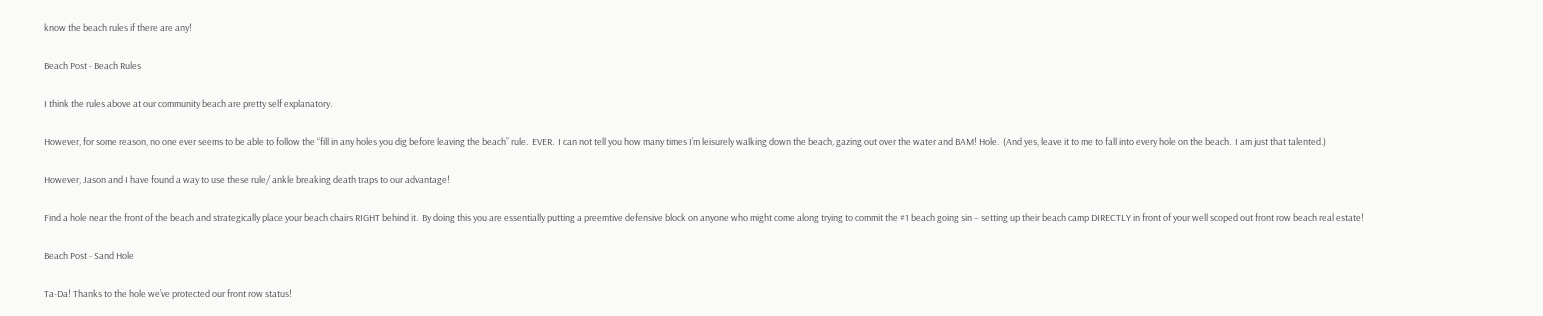know the beach rules if there are any!

Beach Post - Beach Rules

I think the rules above at our community beach are pretty self explanatory.

However, for some reason, no one ever seems to be able to follow the “fill in any holes you dig before leaving the beach” rule.  EVER.  I can not tell you how many times I’m leisurely walking down the beach, gazing out over the water and BAM! Hole.  (And yes, leave it to me to fall into every hole on the beach.  I am just that talented.)

However, Jason and I have found a way to use these rule/ ankle breaking death traps to our advantage!

Find a hole near the front of the beach and strategically place your beach chairs RIGHT behind it.  By doing this you are essentially putting a preemtive defensive block on anyone who might come along trying to commit the #1 beach going sin – setting up their beach camp DIRECTLY in front of your well scoped out front row beach real estate!

Beach Post - Sand Hole

Ta-Da! Thanks to the hole we’ve protected our front row status!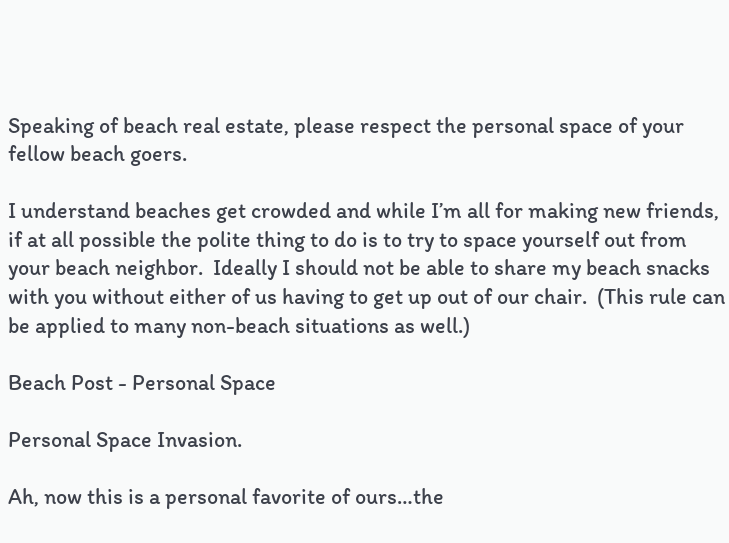Speaking of beach real estate, please respect the personal space of your fellow beach goers.

I understand beaches get crowded and while I’m all for making new friends, if at all possible the polite thing to do is to try to space yourself out from your beach neighbor.  Ideally I should not be able to share my beach snacks with you without either of us having to get up out of our chair.  (This rule can be applied to many non-beach situations as well.)

Beach Post - Personal Space

Personal Space Invasion.

Ah, now this is a personal favorite of ours…the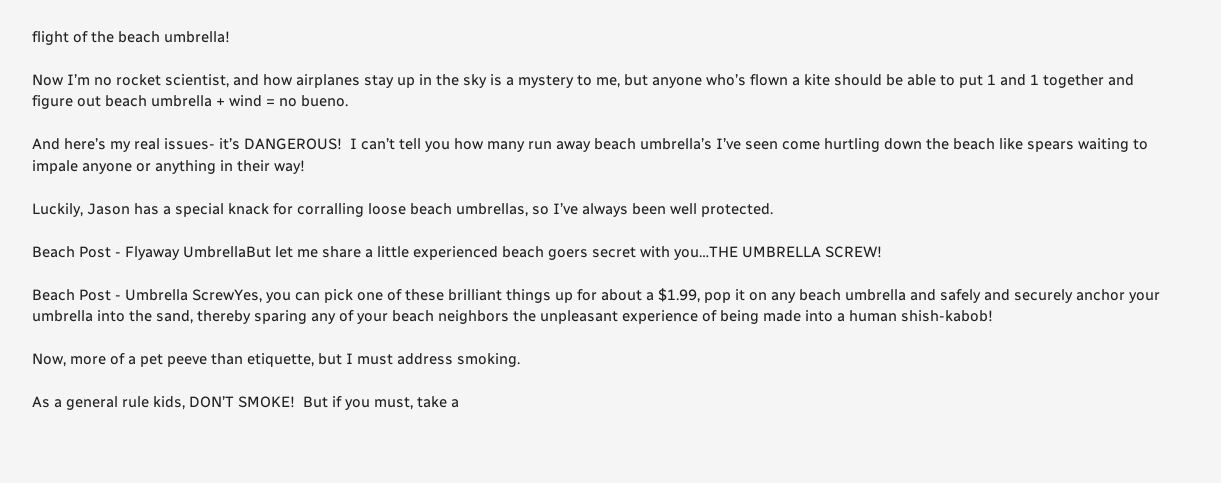flight of the beach umbrella!

Now I’m no rocket scientist, and how airplanes stay up in the sky is a mystery to me, but anyone who’s flown a kite should be able to put 1 and 1 together and figure out beach umbrella + wind = no bueno.

And here’s my real issues- it’s DANGEROUS!  I can’t tell you how many run away beach umbrella’s I’ve seen come hurtling down the beach like spears waiting to impale anyone or anything in their way!

Luckily, Jason has a special knack for corralling loose beach umbrellas, so I’ve always been well protected.

Beach Post - Flyaway UmbrellaBut let me share a little experienced beach goers secret with you…THE UMBRELLA SCREW!

Beach Post - Umbrella ScrewYes, you can pick one of these brilliant things up for about a $1.99, pop it on any beach umbrella and safely and securely anchor your umbrella into the sand, thereby sparing any of your beach neighbors the unpleasant experience of being made into a human shish-kabob!

Now, more of a pet peeve than etiquette, but I must address smoking.

As a general rule kids, DON’T SMOKE!  But if you must, take a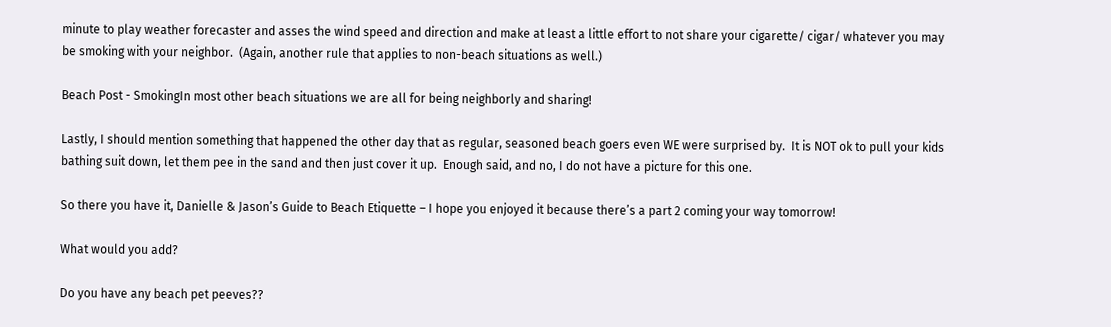minute to play weather forecaster and asses the wind speed and direction and make at least a little effort to not share your cigarette/ cigar/ whatever you may be smoking with your neighbor.  (Again, another rule that applies to non-beach situations as well.)

Beach Post - SmokingIn most other beach situations we are all for being neighborly and sharing!

Lastly, I should mention something that happened the other day that as regular, seasoned beach goers even WE were surprised by.  It is NOT ok to pull your kids bathing suit down, let them pee in the sand and then just cover it up.  Enough said, and no, I do not have a picture for this one.

So there you have it, Danielle & Jason’s Guide to Beach Etiquette – I hope you enjoyed it because there’s a part 2 coming your way tomorrow!

What would you add?

Do you have any beach pet peeves??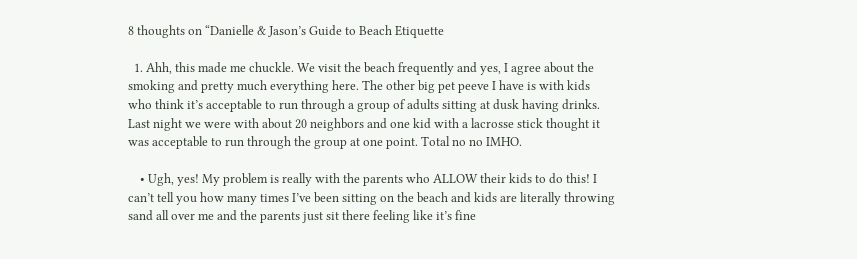8 thoughts on “Danielle & Jason’s Guide to Beach Etiquette

  1. Ahh, this made me chuckle. We visit the beach frequently and yes, I agree about the smoking and pretty much everything here. The other big pet peeve I have is with kids who think it’s acceptable to run through a group of adults sitting at dusk having drinks. Last night we were with about 20 neighbors and one kid with a lacrosse stick thought it was acceptable to run through the group at one point. Total no no IMHO.

    • Ugh, yes! My problem is really with the parents who ALLOW their kids to do this! I can’t tell you how many times I’ve been sitting on the beach and kids are literally throwing sand all over me and the parents just sit there feeling like it’s fine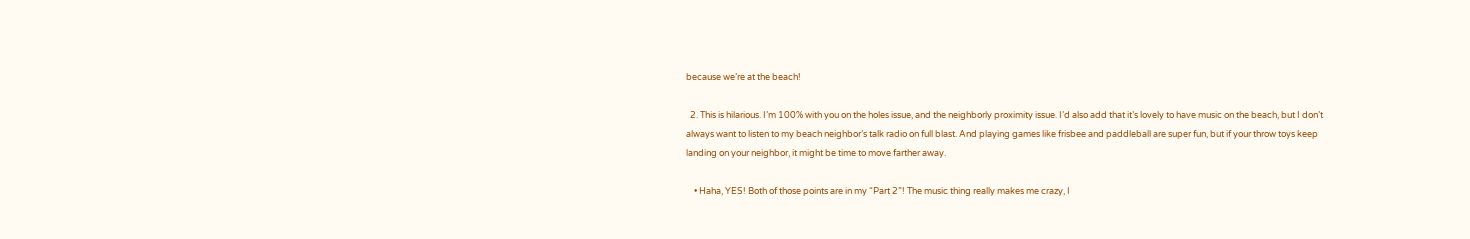because we’re at the beach!

  2. This is hilarious. I’m 100% with you on the holes issue, and the neighborly proximity issue. I’d also add that it’s lovely to have music on the beach, but I don’t always want to listen to my beach neighbor’s talk radio on full blast. And playing games like frisbee and paddleball are super fun, but if your throw toys keep landing on your neighbor, it might be time to move farther away.

    • Haha, YES! Both of those points are in my “Part 2”! The music thing really makes me crazy, I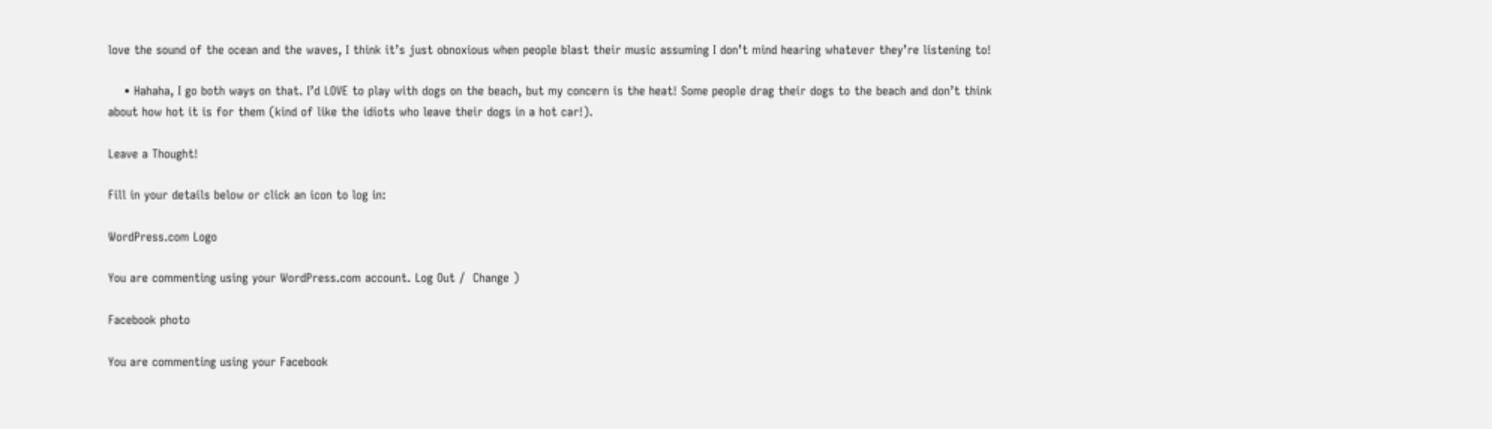love the sound of the ocean and the waves, I think it’s just obnoxious when people blast their music assuming I don’t mind hearing whatever they’re listening to!

    • Hahaha, I go both ways on that. I’d LOVE to play with dogs on the beach, but my concern is the heat! Some people drag their dogs to the beach and don’t think about how hot it is for them (kind of like the idiots who leave their dogs in a hot car!).

Leave a Thought!

Fill in your details below or click an icon to log in:

WordPress.com Logo

You are commenting using your WordPress.com account. Log Out /  Change )

Facebook photo

You are commenting using your Facebook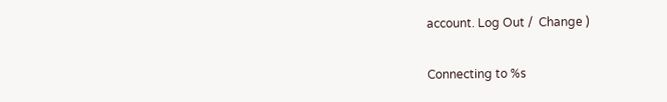account. Log Out /  Change )

Connecting to %s